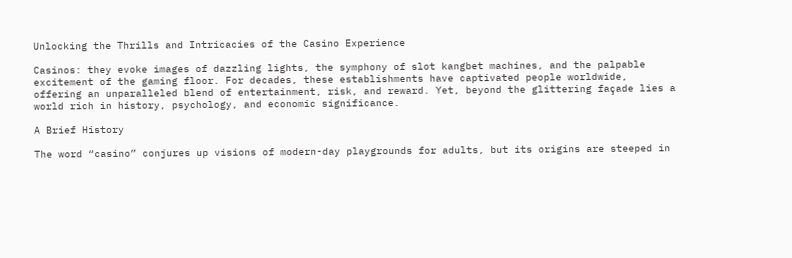Unlocking the Thrills and Intricacies of the Casino Experience

Casinos: they evoke images of dazzling lights, the symphony of slot kangbet machines, and the palpable excitement of the gaming floor. For decades, these establishments have captivated people worldwide, offering an unparalleled blend of entertainment, risk, and reward. Yet, beyond the glittering façade lies a world rich in history, psychology, and economic significance.

A Brief History

The word “casino” conjures up visions of modern-day playgrounds for adults, but its origins are steeped in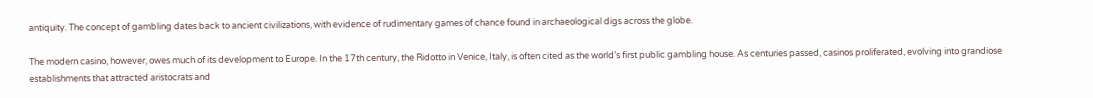antiquity. The concept of gambling dates back to ancient civilizations, with evidence of rudimentary games of chance found in archaeological digs across the globe.

The modern casino, however, owes much of its development to Europe. In the 17th century, the Ridotto in Venice, Italy, is often cited as the world’s first public gambling house. As centuries passed, casinos proliferated, evolving into grandiose establishments that attracted aristocrats and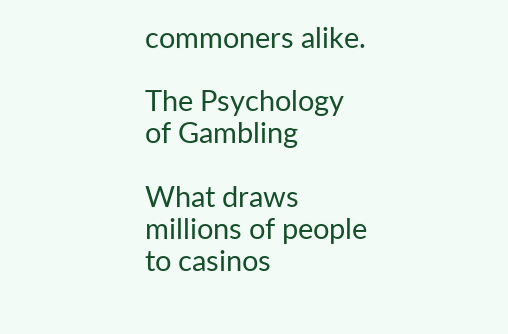commoners alike.

The Psychology of Gambling

What draws millions of people to casinos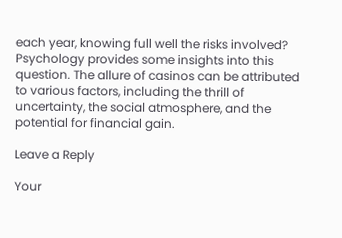each year, knowing full well the risks involved? Psychology provides some insights into this question. The allure of casinos can be attributed to various factors, including the thrill of uncertainty, the social atmosphere, and the potential for financial gain.

Leave a Reply

Your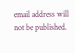email address will not be published.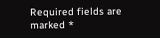Required fields are marked *